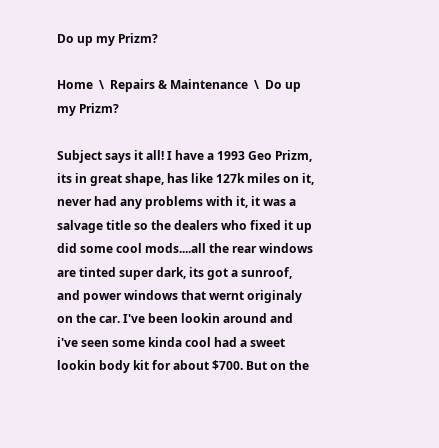Do up my Prizm?

Home  \  Repairs & Maintenance  \  Do up my Prizm?

Subject says it all! I have a 1993 Geo Prizm, its in great shape, has like 127k miles on it, never had any problems with it, it was a salvage title so the dealers who fixed it up did some cool mods....all the rear windows are tinted super dark, its got a sunroof, and power windows that wernt originaly on the car. I've been lookin around and i've seen some kinda cool had a sweet lookin body kit for about $700. But on the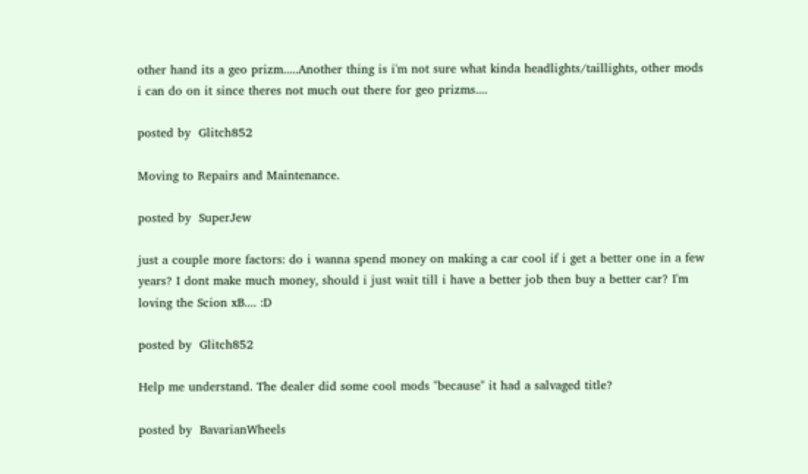other hand its a geo prizm.....Another thing is i'm not sure what kinda headlights/taillights, other mods i can do on it since theres not much out there for geo prizms....

posted by  Glitch852

Moving to Repairs and Maintenance.

posted by  SuperJew

just a couple more factors: do i wanna spend money on making a car cool if i get a better one in a few years? I dont make much money, should i just wait till i have a better job then buy a better car? I'm loving the Scion xB.... :D

posted by  Glitch852

Help me understand. The dealer did some cool mods "because" it had a salvaged title?

posted by  BavarianWheels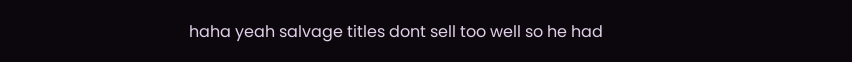haha yeah salvage titles dont sell too well so he had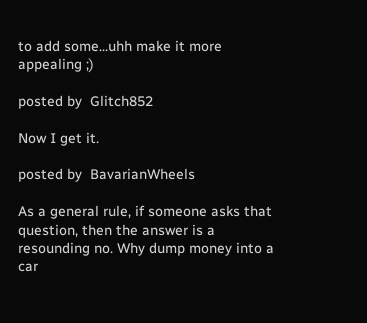to add some...uhh make it more appealing ;)

posted by  Glitch852

Now I get it.

posted by  BavarianWheels

As a general rule, if someone asks that question, then the answer is a resounding no. Why dump money into a car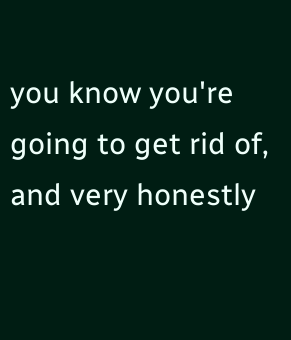you know you're going to get rid of, and very honestly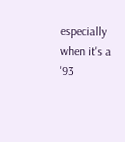especially when it's a '93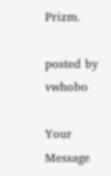Prizm.

posted by  vwhobo

Your Message